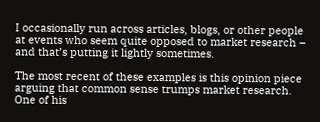I occasionally run across articles, blogs, or other people at events who seem quite opposed to market research – and that’s putting it lightly sometimes.

The most recent of these examples is this opinion piece arguing that common sense trumps market research. One of his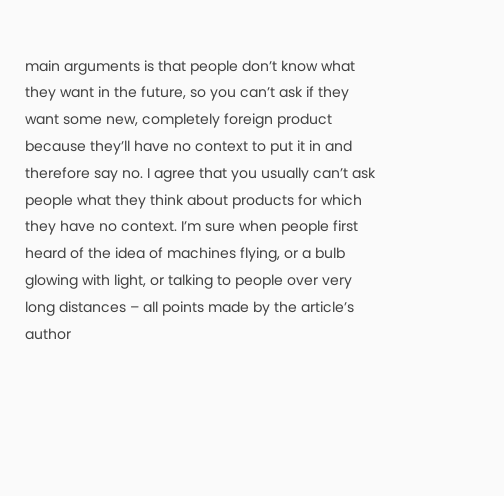main arguments is that people don’t know what they want in the future, so you can’t ask if they want some new, completely foreign product because they’ll have no context to put it in and therefore say no. I agree that you usually can’t ask people what they think about products for which they have no context. I’m sure when people first heard of the idea of machines flying, or a bulb glowing with light, or talking to people over very long distances – all points made by the article’s author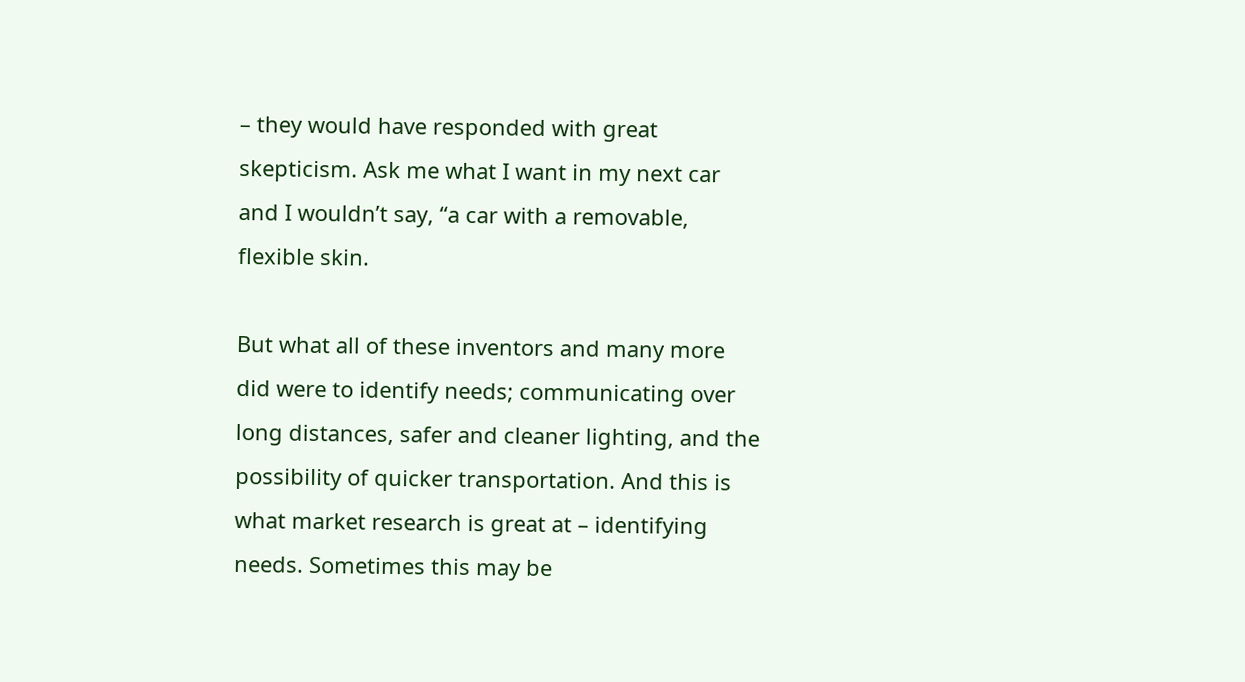– they would have responded with great skepticism. Ask me what I want in my next car and I wouldn’t say, “a car with a removable, flexible skin.

But what all of these inventors and many more did were to identify needs; communicating over long distances, safer and cleaner lighting, and the possibility of quicker transportation. And this is what market research is great at – identifying needs. Sometimes this may be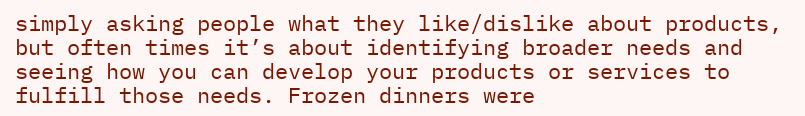simply asking people what they like/dislike about products, but often times it’s about identifying broader needs and seeing how you can develop your products or services to fulfill those needs. Frozen dinners were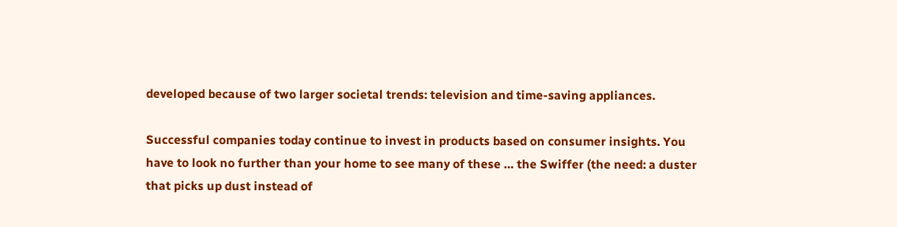developed because of two larger societal trends: television and time-saving appliances.

Successful companies today continue to invest in products based on consumer insights. You have to look no further than your home to see many of these … the Swiffer (the need: a duster that picks up dust instead of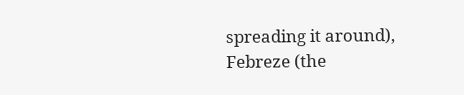spreading it around), Febreze (the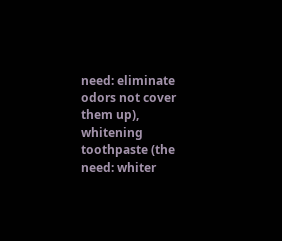need: eliminate odors not cover them up), whitening toothpaste (the need: whiter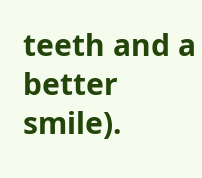teeth and a better smile).